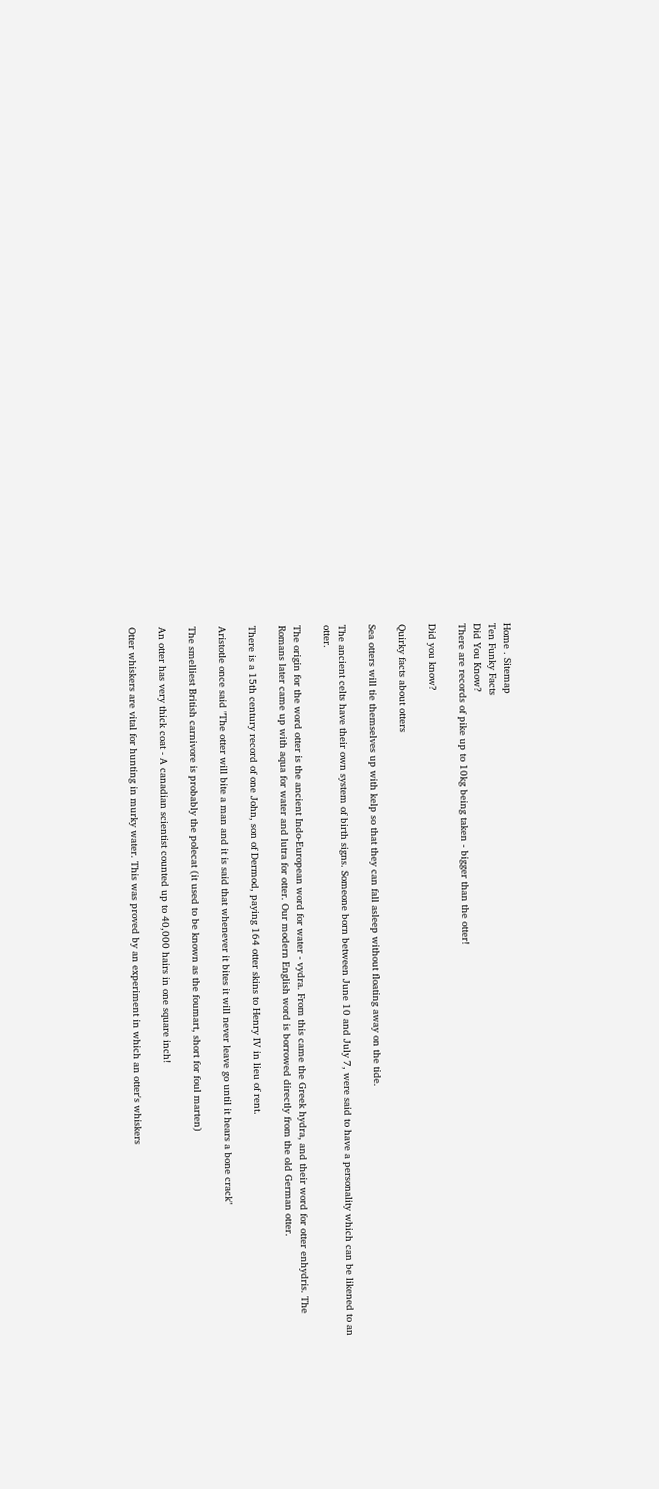Home . Sitemap
Ten Funky Facts
Did You Know?
There are records of pike up to 10kg being taken - bigger than the otter!

Did you know?

Quirky facts about otters

Sea otters will tie themselves up with kelp so that they can fall asleep without floating away on the tide.

The ancient celts have their own system of birth signs. Someone born between June 10 and July 7, were said to have a personality which can be likened to an otter.

The origin for the word otter is the ancient Indo-European word for water - vydra. From this came the Greek hydra, and their word for otter enhydris. The Romans later came up with aqua for water and lutra for otter. Our modern English word is borrowed directly from the old German otter.

There is a 15th century record of one John, son of Dermod, paying 164 otter skins to Henry IV in lieu of rent.

Aristotle once said "The otter will bite a man and it is said that whenever it bites it will never leave go until it hears a bone crack"

The smelliest British carnivore is probably the polecat (it used to be known as the foumart, short for foul marten)

An otter has very thick coat - A canadian scientist counted up to 40,000 hairs in one square inch!

Otter whiskers are vital for hunting in murky water. This was proved by an experiment in which an otter's whiskers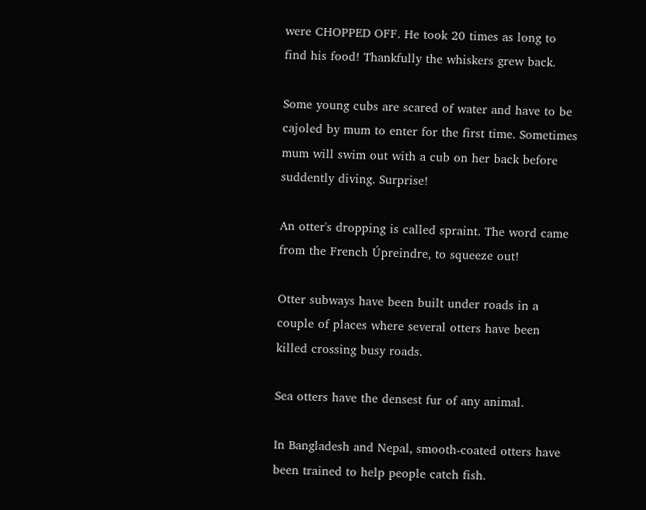were CHOPPED OFF. He took 20 times as long to find his food! Thankfully the whiskers grew back.

Some young cubs are scared of water and have to be cajoled by mum to enter for the first time. Sometimes mum will swim out with a cub on her back before suddently diving. Surprise!

An otter's dropping is called spraint. The word came from the French Úpreindre, to squeeze out!

Otter subways have been built under roads in a couple of places where several otters have been killed crossing busy roads.

Sea otters have the densest fur of any animal.

In Bangladesh and Nepal, smooth-coated otters have been trained to help people catch fish.